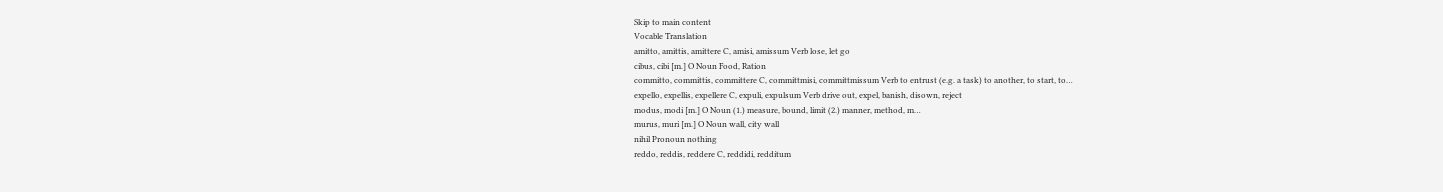Skip to main content
Vocable Translation
amitto, amittis, amittere C, amisi, amissum Verb lose, let go
cibus, cibi [m.] O Noun Food, Ration
committo, committis, committere C, committmisi, committmissum Verb to entrust (e.g. a task) to another, to start, to…
expello, expellis, expellere C, expuli, expulsum Verb drive out, expel, banish, disown, reject
modus, modi [m.] O Noun (1.) measure, bound, limit (2.) manner, method, m…
murus, muri [m.] O Noun wall, city wall
nihil Pronoun nothing
reddo, reddis, reddere C, reddidi, redditum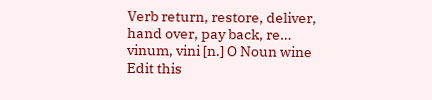Verb return, restore, deliver, hand over, pay back, re…
vinum, vini [n.] O Noun wine
Edit this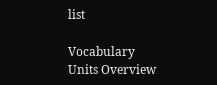list

Vocabulary Units Overview